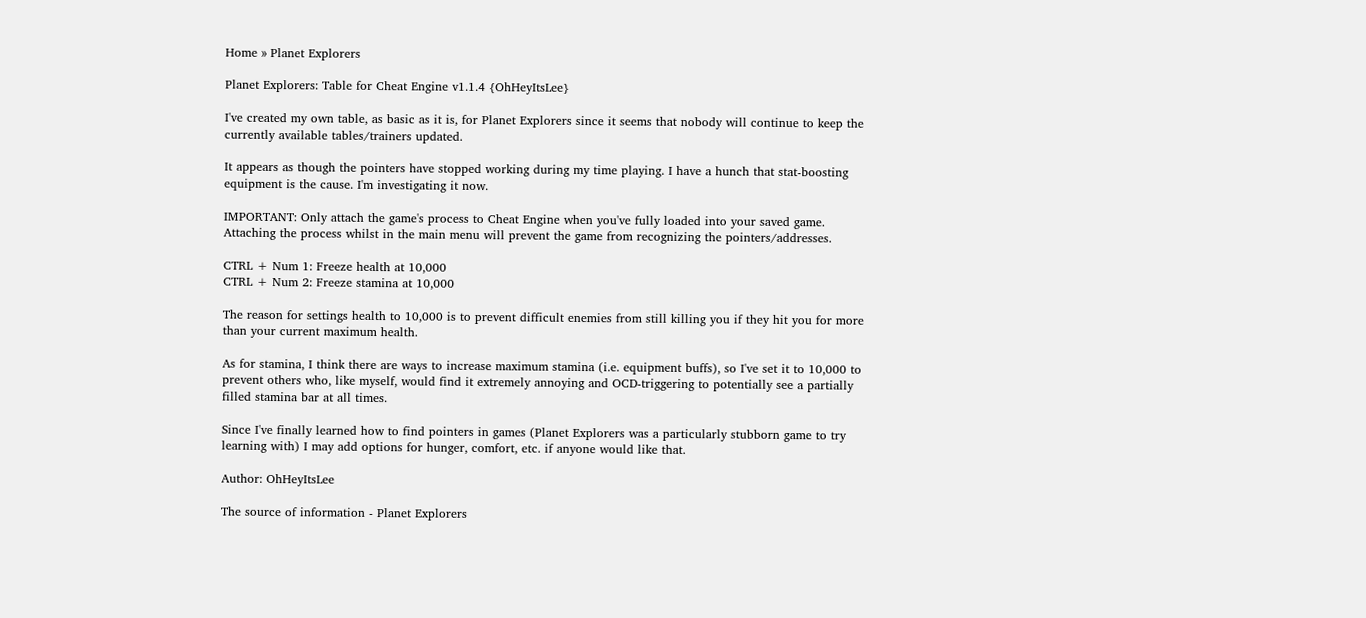Home » Planet Explorers

Planet Explorers: Table for Cheat Engine v1.1.4 {OhHeyItsLee}

I've created my own table, as basic as it is, for Planet Explorers since it seems that nobody will continue to keep the currently available tables/trainers updated.

It appears as though the pointers have stopped working during my time playing. I have a hunch that stat-boosting equipment is the cause. I'm investigating it now.

IMPORTANT: Only attach the game's process to Cheat Engine when you've fully loaded into your saved game. Attaching the process whilst in the main menu will prevent the game from recognizing the pointers/addresses.

CTRL + Num 1: Freeze health at 10,000
CTRL + Num 2: Freeze stamina at 10,000

The reason for settings health to 10,000 is to prevent difficult enemies from still killing you if they hit you for more than your current maximum health.

As for stamina, I think there are ways to increase maximum stamina (i.e. equipment buffs), so I've set it to 10,000 to prevent others who, like myself, would find it extremely annoying and OCD-triggering to potentially see a partially filled stamina bar at all times.

Since I've finally learned how to find pointers in games (Planet Explorers was a particularly stubborn game to try learning with) I may add options for hunger, comfort, etc. if anyone would like that.

Author: OhHeyItsLee

The source of information - Planet Explorers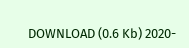DOWNLOAD (0.6 Kb) 2020-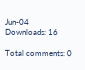Jun-04
Downloads: 16

Total comments: 0